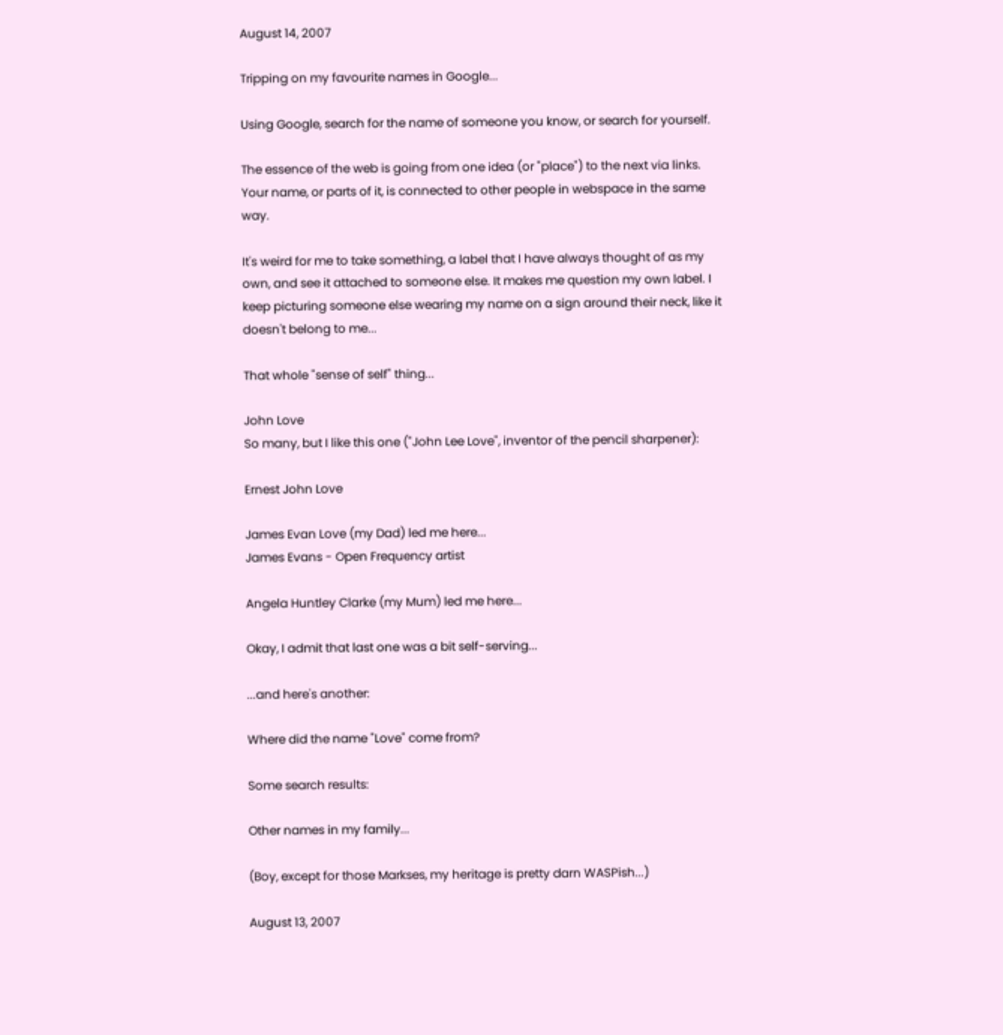August 14, 2007

Tripping on my favourite names in Google...

Using Google, search for the name of someone you know, or search for yourself.

The essence of the web is going from one idea (or "place") to the next via links. Your name, or parts of it, is connected to other people in webspace in the same way.

It's weird for me to take something, a label that I have always thought of as my own, and see it attached to someone else. It makes me question my own label. I keep picturing someone else wearing my name on a sign around their neck, like it doesn't belong to me...

That whole "sense of self" thing...

John Love
So many, but I like this one ("John Lee Love", inventor of the pencil sharpener):

Ernest John Love

James Evan Love (my Dad) led me here...
James Evans - Open Frequency artist

Angela Huntley Clarke (my Mum) led me here...

Okay, I admit that last one was a bit self-serving...

...and here's another:

Where did the name "Love" come from?

Some search results:

Other names in my family...

(Boy, except for those Markses, my heritage is pretty darn WASPish...)

August 13, 2007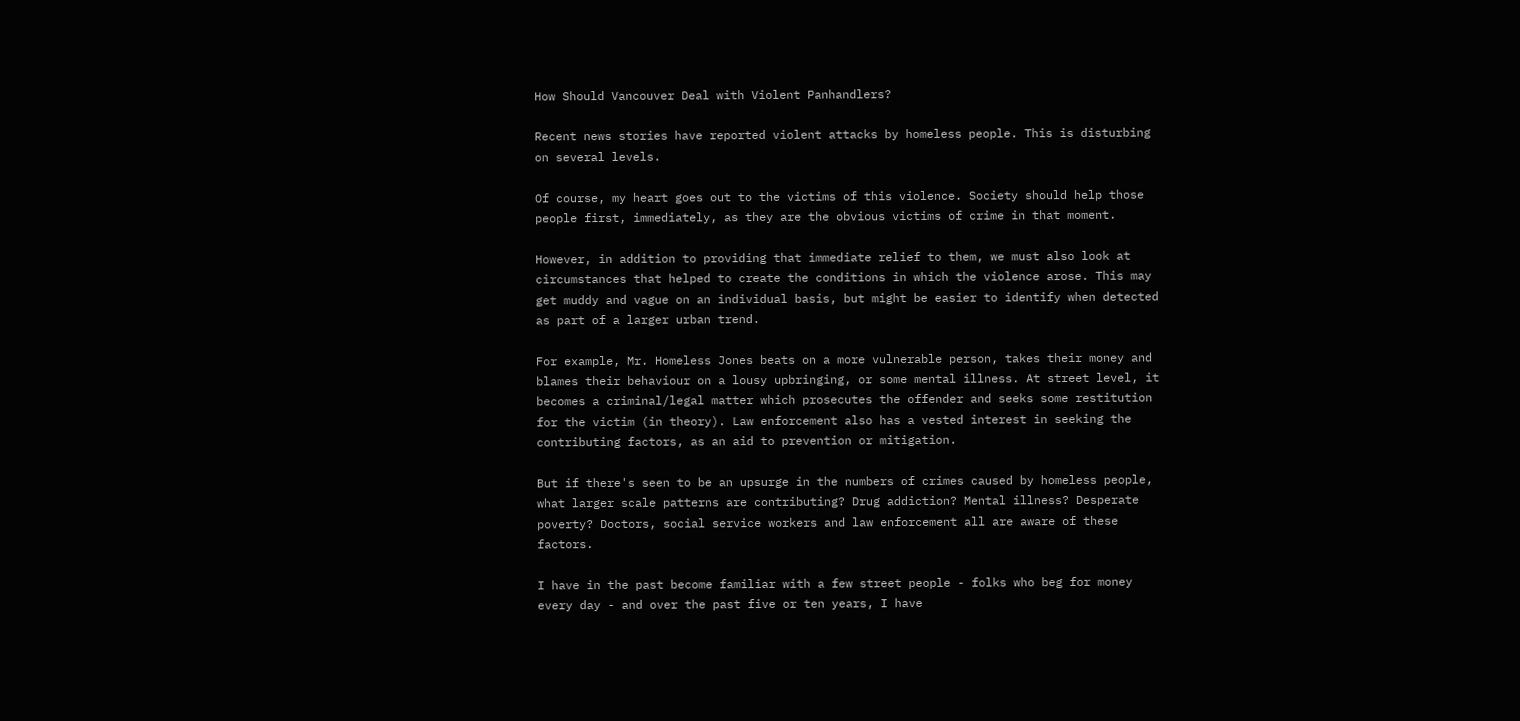How Should Vancouver Deal with Violent Panhandlers?

Recent news stories have reported violent attacks by homeless people. This is disturbing on several levels.

Of course, my heart goes out to the victims of this violence. Society should help those people first, immediately, as they are the obvious victims of crime in that moment.

However, in addition to providing that immediate relief to them, we must also look at circumstances that helped to create the conditions in which the violence arose. This may get muddy and vague on an individual basis, but might be easier to identify when detected as part of a larger urban trend.

For example, Mr. Homeless Jones beats on a more vulnerable person, takes their money and blames their behaviour on a lousy upbringing, or some mental illness. At street level, it becomes a criminal/legal matter which prosecutes the offender and seeks some restitution for the victim (in theory). Law enforcement also has a vested interest in seeking the contributing factors, as an aid to prevention or mitigation.

But if there's seen to be an upsurge in the numbers of crimes caused by homeless people, what larger scale patterns are contributing? Drug addiction? Mental illness? Desperate poverty? Doctors, social service workers and law enforcement all are aware of these factors.

I have in the past become familiar with a few street people - folks who beg for money every day - and over the past five or ten years, I have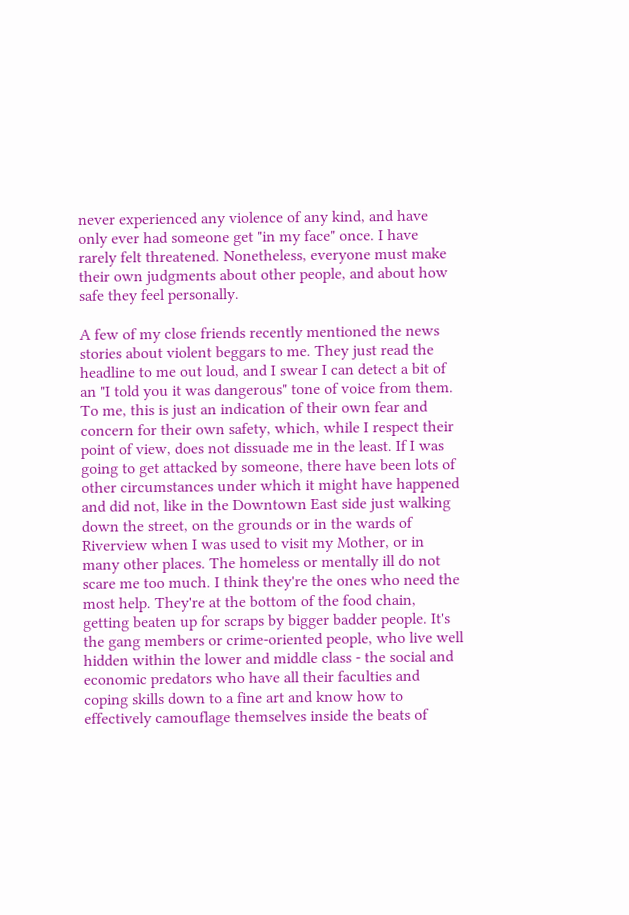never experienced any violence of any kind, and have only ever had someone get "in my face" once. I have rarely felt threatened. Nonetheless, everyone must make their own judgments about other people, and about how safe they feel personally.

A few of my close friends recently mentioned the news stories about violent beggars to me. They just read the headline to me out loud, and I swear I can detect a bit of an "I told you it was dangerous" tone of voice from them. To me, this is just an indication of their own fear and concern for their own safety, which, while I respect their point of view, does not dissuade me in the least. If I was going to get attacked by someone, there have been lots of other circumstances under which it might have happened and did not, like in the Downtown East side just walking down the street, on the grounds or in the wards of Riverview when I was used to visit my Mother, or in many other places. The homeless or mentally ill do not scare me too much. I think they're the ones who need the most help. They're at the bottom of the food chain, getting beaten up for scraps by bigger badder people. It's the gang members or crime-oriented people, who live well hidden within the lower and middle class - the social and economic predators who have all their faculties and coping skills down to a fine art and know how to effectively camouflage themselves inside the beats of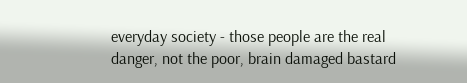everyday society - those people are the real danger, not the poor, brain damaged bastard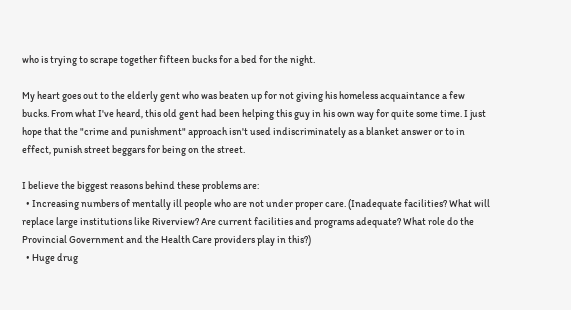who is trying to scrape together fifteen bucks for a bed for the night.

My heart goes out to the elderly gent who was beaten up for not giving his homeless acquaintance a few bucks. From what I've heard, this old gent had been helping this guy in his own way for quite some time. I just hope that the "crime and punishment" approach isn't used indiscriminately as a blanket answer or to in effect, punish street beggars for being on the street.

I believe the biggest reasons behind these problems are:
  • Increasing numbers of mentally ill people who are not under proper care. (Inadequate facilities? What will replace large institutions like Riverview? Are current facilities and programs adequate? What role do the Provincial Government and the Health Care providers play in this?)
  • Huge drug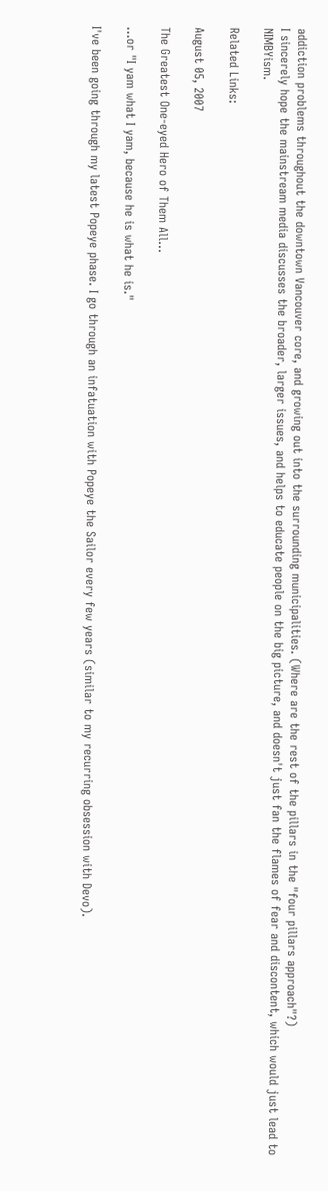addiction problems throughout the downtown Vancouver core, and growing out into the surrounding municipalities. (Where are the rest of the pillars in the "four pillars approach"?)
I sincerely hope the mainstream media discusses the broader, larger issues, and helps to educate people on the big picture, and doesn't just fan the flames of fear and discontent, which would just lead to NIMBYism.

Related Links:

August 05, 2007

The Greatest One-eyed Hero of Them All...

...or "I yam what I yam, because he is what he is."

I've been going through my latest Popeye phase. I go through an infatuation with Popeye the Sailor every few years (similar to my recurring obsession with Devo).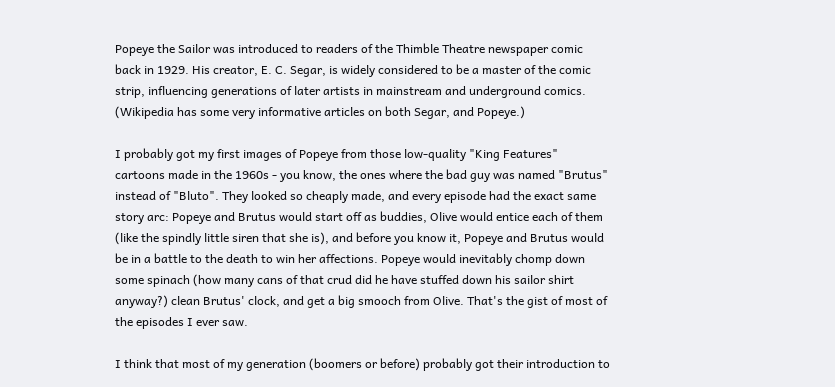Popeye the Sailor was introduced to readers of the Thimble Theatre newspaper comic back in 1929. His creator, E. C. Segar, is widely considered to be a master of the comic strip, influencing generations of later artists in mainstream and underground comics. (Wikipedia has some very informative articles on both Segar, and Popeye.)

I probably got my first images of Popeye from those low-quality "King Features" cartoons made in the 1960s - you know, the ones where the bad guy was named "Brutus" instead of "Bluto". They looked so cheaply made, and every episode had the exact same story arc: Popeye and Brutus would start off as buddies, Olive would entice each of them (like the spindly little siren that she is), and before you know it, Popeye and Brutus would be in a battle to the death to win her affections. Popeye would inevitably chomp down some spinach (how many cans of that crud did he have stuffed down his sailor shirt anyway?) clean Brutus' clock, and get a big smooch from Olive. That's the gist of most of the episodes I ever saw.

I think that most of my generation (boomers or before) probably got their introduction to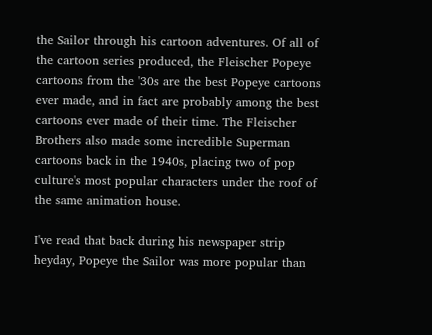the Sailor through his cartoon adventures. Of all of the cartoon series produced, the Fleischer Popeye cartoons from the '30s are the best Popeye cartoons ever made, and in fact are probably among the best cartoons ever made of their time. The Fleischer Brothers also made some incredible Superman cartoons back in the 1940s, placing two of pop culture's most popular characters under the roof of the same animation house.

I've read that back during his newspaper strip heyday, Popeye the Sailor was more popular than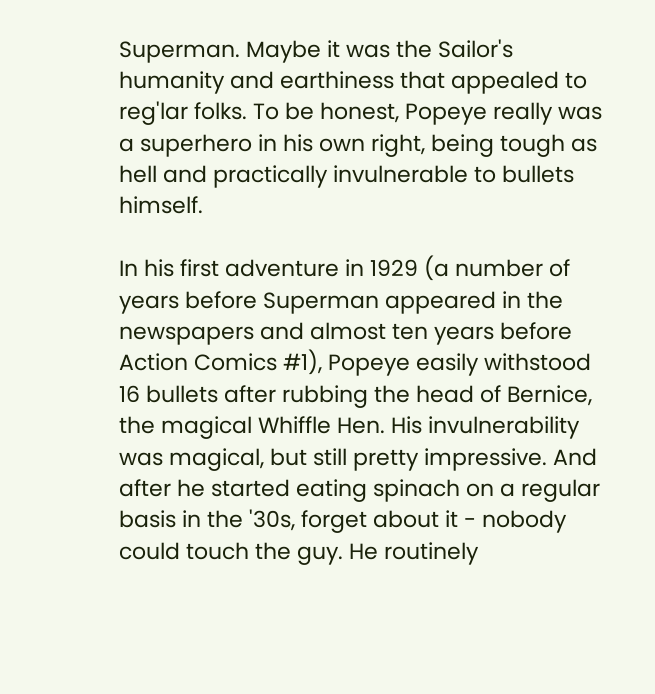Superman. Maybe it was the Sailor's humanity and earthiness that appealed to reg'lar folks. To be honest, Popeye really was a superhero in his own right, being tough as hell and practically invulnerable to bullets himself.

In his first adventure in 1929 (a number of years before Superman appeared in the newspapers and almost ten years before Action Comics #1), Popeye easily withstood 16 bullets after rubbing the head of Bernice, the magical Whiffle Hen. His invulnerability was magical, but still pretty impressive. And after he started eating spinach on a regular basis in the '30s, forget about it - nobody could touch the guy. He routinely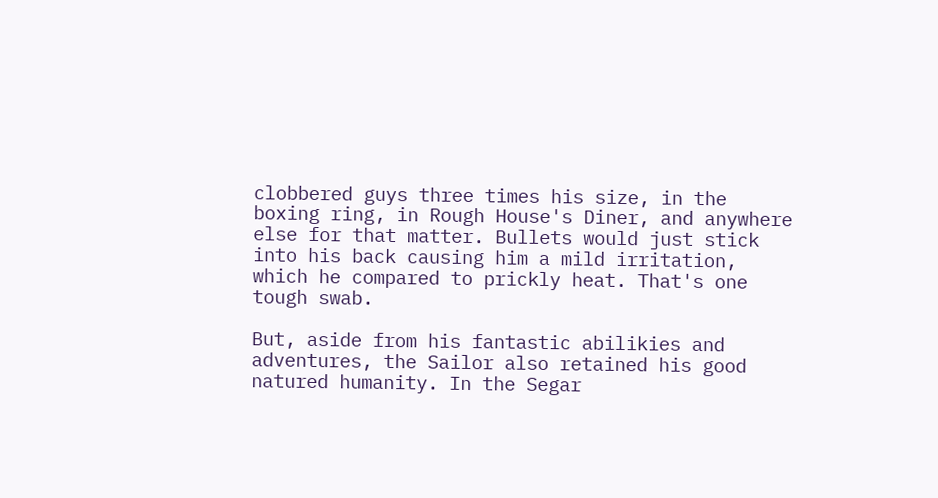clobbered guys three times his size, in the boxing ring, in Rough House's Diner, and anywhere else for that matter. Bullets would just stick into his back causing him a mild irritation, which he compared to prickly heat. That's one tough swab.

But, aside from his fantastic abilikies and adventures, the Sailor also retained his good natured humanity. In the Segar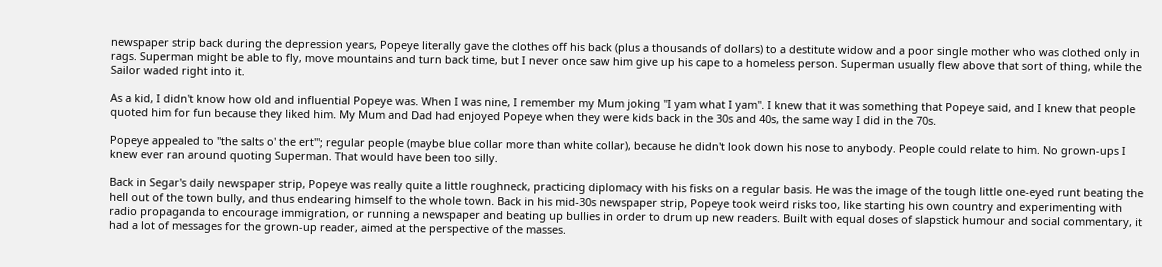newspaper strip back during the depression years, Popeye literally gave the clothes off his back (plus a thousands of dollars) to a destitute widow and a poor single mother who was clothed only in rags. Superman might be able to fly, move mountains and turn back time, but I never once saw him give up his cape to a homeless person. Superman usually flew above that sort of thing, while the Sailor waded right into it.

As a kid, I didn't know how old and influential Popeye was. When I was nine, I remember my Mum joking "I yam what I yam". I knew that it was something that Popeye said, and I knew that people quoted him for fun because they liked him. My Mum and Dad had enjoyed Popeye when they were kids back in the 30s and 40s, the same way I did in the 70s.

Popeye appealed to "the salts o' the ert'"; regular people (maybe blue collar more than white collar), because he didn't look down his nose to anybody. People could relate to him. No grown-ups I knew ever ran around quoting Superman. That would have been too silly.

Back in Segar's daily newspaper strip, Popeye was really quite a little roughneck, practicing diplomacy with his fisks on a regular basis. He was the image of the tough little one-eyed runt beating the hell out of the town bully, and thus endearing himself to the whole town. Back in his mid-30s newspaper strip, Popeye took weird risks too, like starting his own country and experimenting with radio propaganda to encourage immigration, or running a newspaper and beating up bullies in order to drum up new readers. Built with equal doses of slapstick humour and social commentary, it had a lot of messages for the grown-up reader, aimed at the perspective of the masses.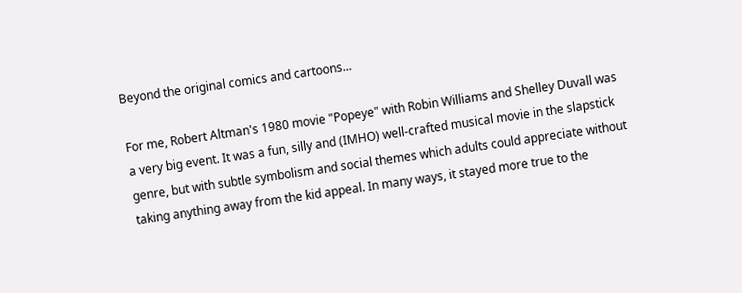Beyond the original comics and cartoons...

For me, Robert Altman's 1980 movie "Popeye" with Robin Williams and Shelley Duvall was a very big event. It was a fun, silly and (IMHO) well-crafted musical movie in the slapstick genre, but with subtle symbolism and social themes which adults could appreciate without taking anything away from the kid appeal. In many ways, it stayed more true to the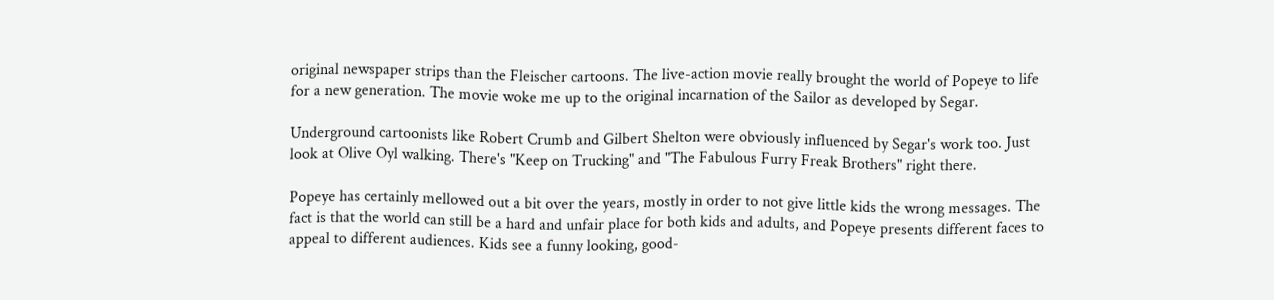original newspaper strips than the Fleischer cartoons. The live-action movie really brought the world of Popeye to life for a new generation. The movie woke me up to the original incarnation of the Sailor as developed by Segar.

Underground cartoonists like Robert Crumb and Gilbert Shelton were obviously influenced by Segar's work too. Just look at Olive Oyl walking. There's "Keep on Trucking" and "The Fabulous Furry Freak Brothers" right there.

Popeye has certainly mellowed out a bit over the years, mostly in order to not give little kids the wrong messages. The fact is that the world can still be a hard and unfair place for both kids and adults, and Popeye presents different faces to appeal to different audiences. Kids see a funny looking, good-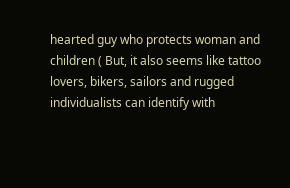hearted guy who protects woman and children ( But, it also seems like tattoo lovers, bikers, sailors and rugged individualists can identify with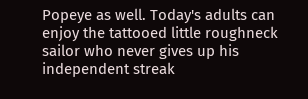Popeye as well. Today's adults can enjoy the tattooed little roughneck sailor who never gives up his independent streak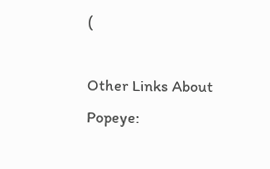(

Other Links About Popeye: